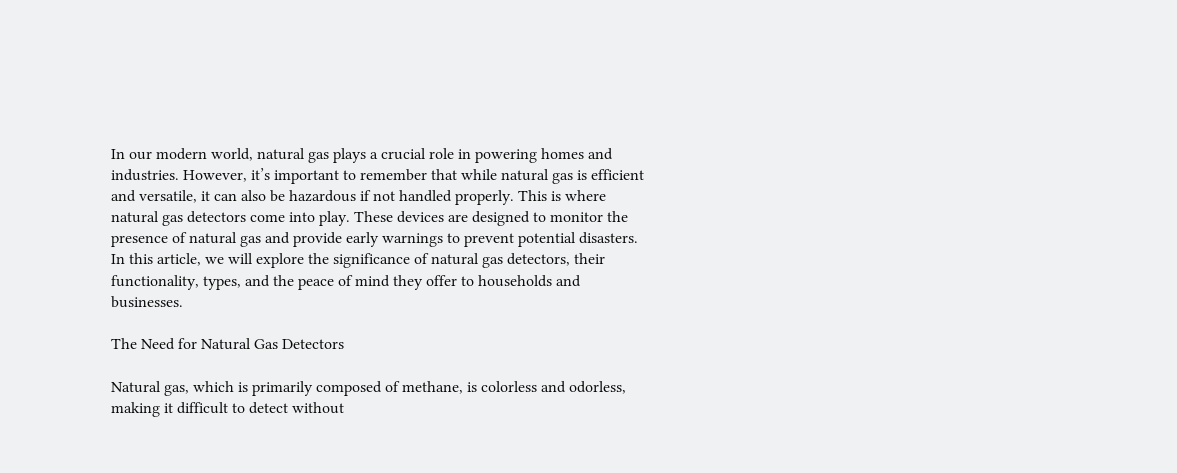In our modern world, natural gas plays a crucial role in powering homes and industries. However, it’s important to remember that while natural gas is efficient and versatile, it can also be hazardous if not handled properly. This is where natural gas detectors come into play. These devices are designed to monitor the presence of natural gas and provide early warnings to prevent potential disasters. In this article, we will explore the significance of natural gas detectors, their functionality, types, and the peace of mind they offer to households and businesses.

The Need for Natural Gas Detectors

Natural gas, which is primarily composed of methane, is colorless and odorless, making it difficult to detect without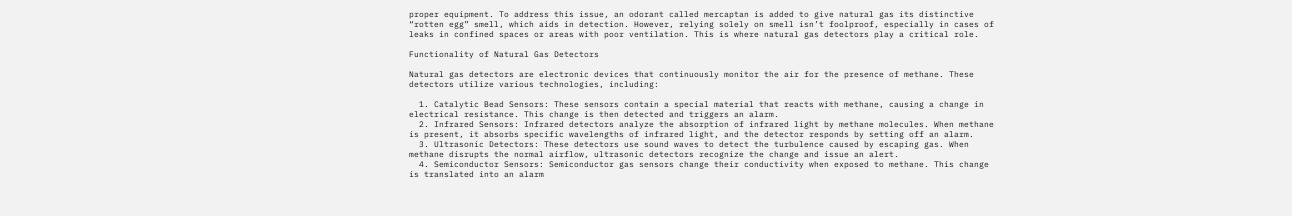proper equipment. To address this issue, an odorant called mercaptan is added to give natural gas its distinctive “rotten egg” smell, which aids in detection. However, relying solely on smell isn’t foolproof, especially in cases of leaks in confined spaces or areas with poor ventilation. This is where natural gas detectors play a critical role.

Functionality of Natural Gas Detectors

Natural gas detectors are electronic devices that continuously monitor the air for the presence of methane. These detectors utilize various technologies, including:

  1. Catalytic Bead Sensors: These sensors contain a special material that reacts with methane, causing a change in electrical resistance. This change is then detected and triggers an alarm.
  2. Infrared Sensors: Infrared detectors analyze the absorption of infrared light by methane molecules. When methane is present, it absorbs specific wavelengths of infrared light, and the detector responds by setting off an alarm.
  3. Ultrasonic Detectors: These detectors use sound waves to detect the turbulence caused by escaping gas. When methane disrupts the normal airflow, ultrasonic detectors recognize the change and issue an alert.
  4. Semiconductor Sensors: Semiconductor gas sensors change their conductivity when exposed to methane. This change is translated into an alarm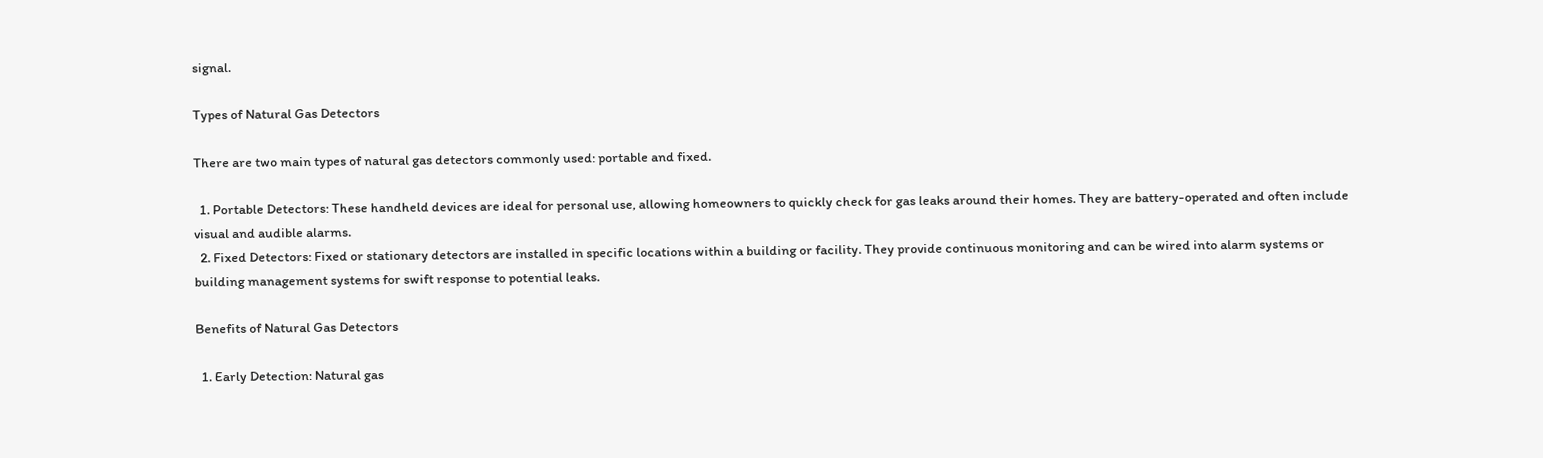signal.

Types of Natural Gas Detectors

There are two main types of natural gas detectors commonly used: portable and fixed.

  1. Portable Detectors: These handheld devices are ideal for personal use, allowing homeowners to quickly check for gas leaks around their homes. They are battery-operated and often include visual and audible alarms.
  2. Fixed Detectors: Fixed or stationary detectors are installed in specific locations within a building or facility. They provide continuous monitoring and can be wired into alarm systems or building management systems for swift response to potential leaks.

Benefits of Natural Gas Detectors

  1. Early Detection: Natural gas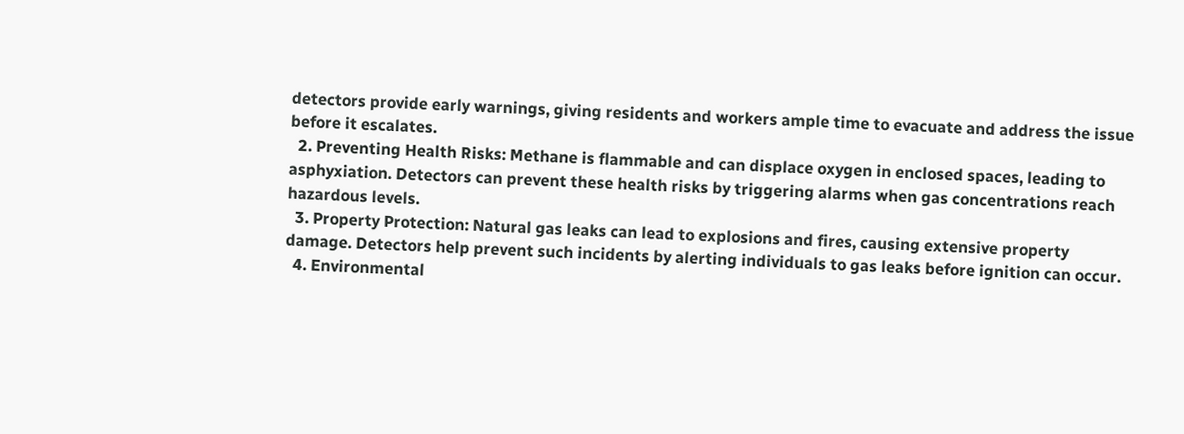detectors provide early warnings, giving residents and workers ample time to evacuate and address the issue before it escalates.
  2. Preventing Health Risks: Methane is flammable and can displace oxygen in enclosed spaces, leading to asphyxiation. Detectors can prevent these health risks by triggering alarms when gas concentrations reach hazardous levels.
  3. Property Protection: Natural gas leaks can lead to explosions and fires, causing extensive property damage. Detectors help prevent such incidents by alerting individuals to gas leaks before ignition can occur.
  4. Environmental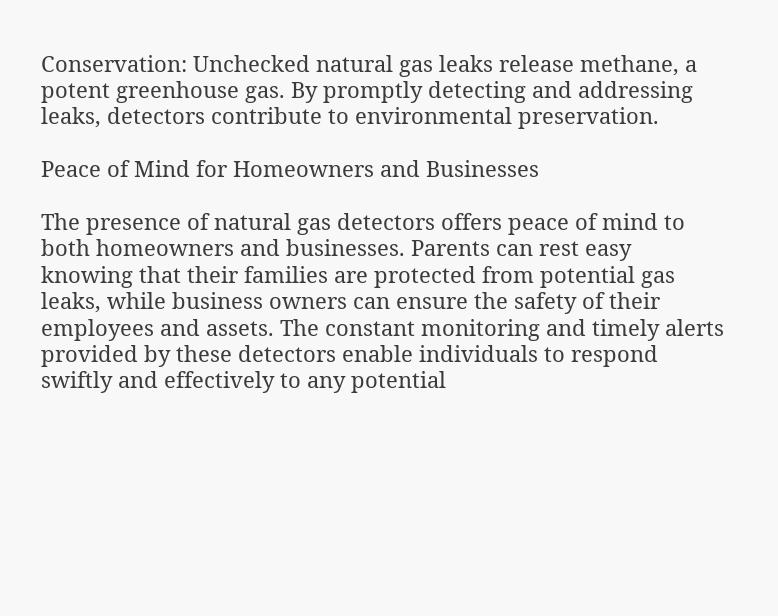Conservation: Unchecked natural gas leaks release methane, a potent greenhouse gas. By promptly detecting and addressing leaks, detectors contribute to environmental preservation.

Peace of Mind for Homeowners and Businesses

The presence of natural gas detectors offers peace of mind to both homeowners and businesses. Parents can rest easy knowing that their families are protected from potential gas leaks, while business owners can ensure the safety of their employees and assets. The constant monitoring and timely alerts provided by these detectors enable individuals to respond swiftly and effectively to any potential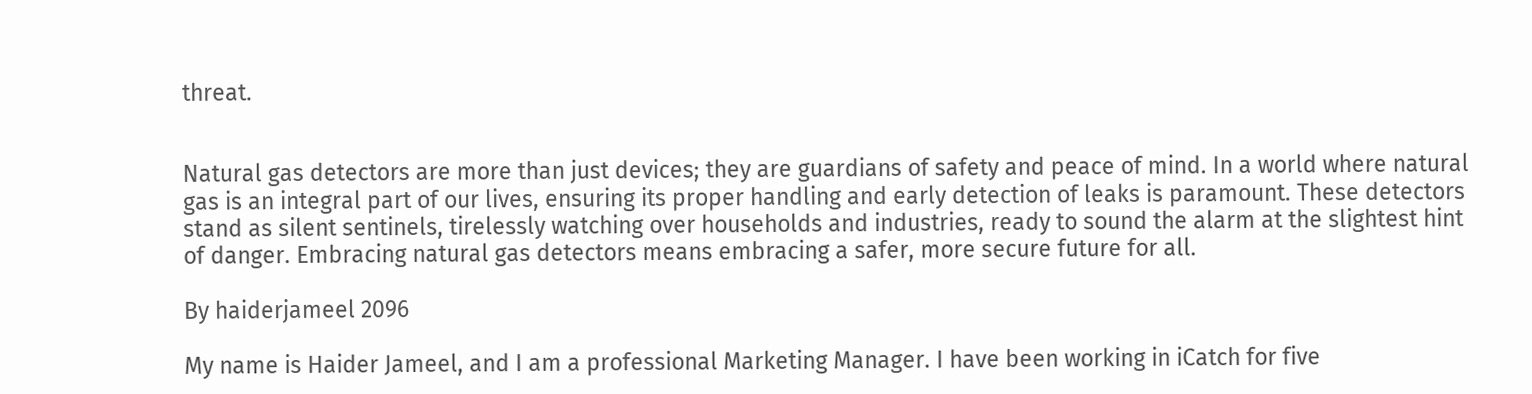threat.


Natural gas detectors are more than just devices; they are guardians of safety and peace of mind. In a world where natural gas is an integral part of our lives, ensuring its proper handling and early detection of leaks is paramount. These detectors stand as silent sentinels, tirelessly watching over households and industries, ready to sound the alarm at the slightest hint of danger. Embracing natural gas detectors means embracing a safer, more secure future for all.

By haiderjameel 2096

My name is Haider Jameel, and I am a professional Marketing Manager. I have been working in iCatch for five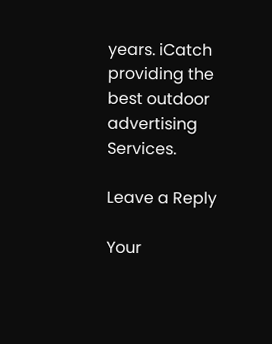years. iCatch providing the best outdoor advertising Services.

Leave a Reply

Your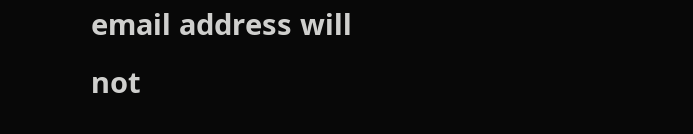email address will not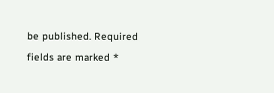be published. Required fields are marked *